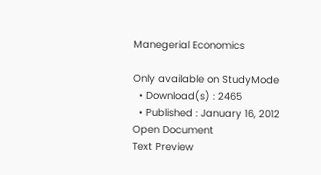Manegerial Economics

Only available on StudyMode
  • Download(s) : 2465
  • Published : January 16, 2012
Open Document
Text Preview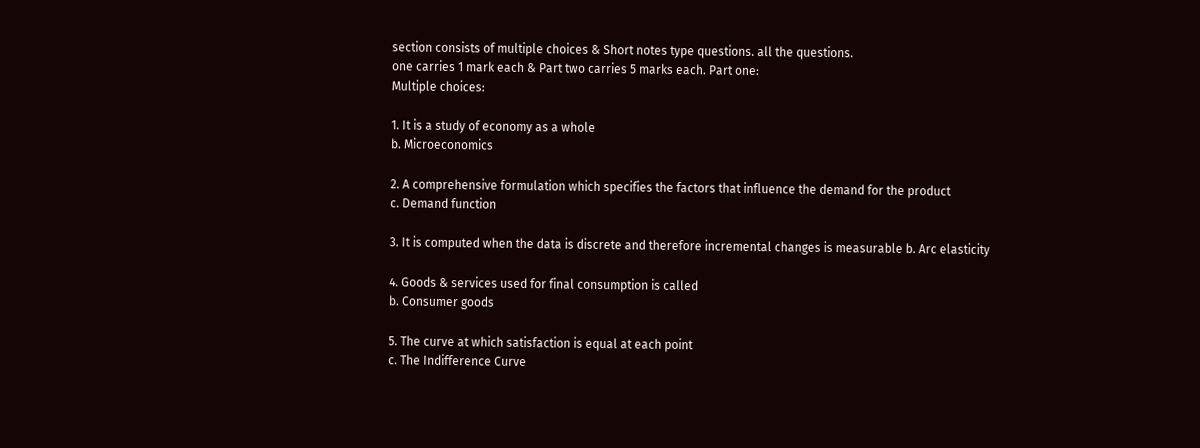section consists of multiple choices & Short notes type questions. all the questions.
one carries 1 mark each & Part two carries 5 marks each. Part one:
Multiple choices:

1. It is a study of economy as a whole
b. Microeconomics

2. A comprehensive formulation which specifies the factors that influence the demand for the product
c. Demand function

3. It is computed when the data is discrete and therefore incremental changes is measurable b. Arc elasticity

4. Goods & services used for final consumption is called
b. Consumer goods

5. The curve at which satisfaction is equal at each point
c. The Indifference Curve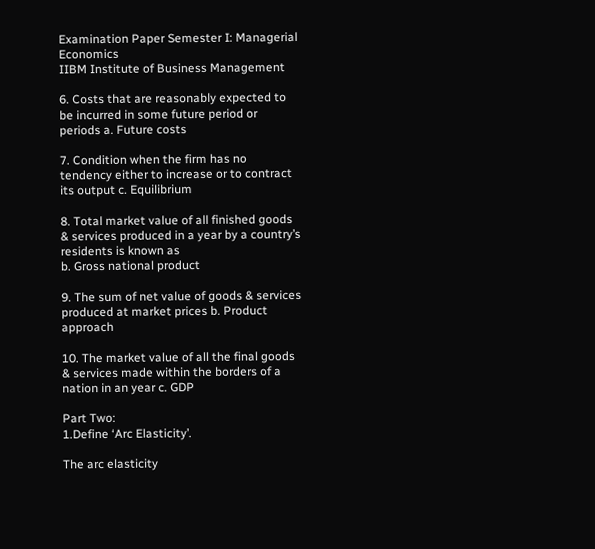Examination Paper Semester I: Managerial Economics
IIBM Institute of Business Management

6. Costs that are reasonably expected to be incurred in some future period or periods a. Future costs

7. Condition when the firm has no tendency either to increase or to contract its output c. Equilibrium

8. Total market value of all finished goods & services produced in a year by a country’s residents is known as
b. Gross national product

9. The sum of net value of goods & services produced at market prices b. Product approach

10. The market value of all the final goods & services made within the borders of a nation in an year c. GDP

Part Two:
1.Define ‘Arc Elasticity’.

The arc elasticity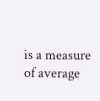is a measure of average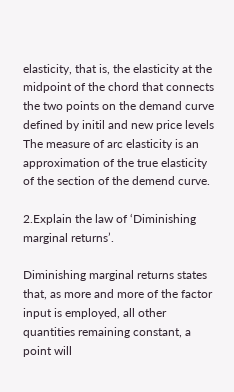elasticity, that is, the elasticity at the midpoint of the chord that connects the two points on the demand curve defined by initil and new price levels The measure of arc elasticity is an approximation of the true elasticity of the section of the demend curve.

2.Explain the law of ‘Diminishing marginal returns’.

Diminishing marginal returns states that, as more and more of the factor input is employed, all other quantities remaining constant, a point will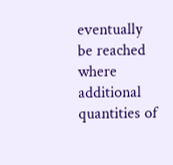eventually be reached where additional quantities of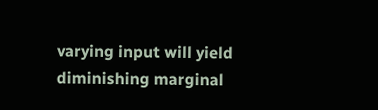varying input will yield diminishing marginal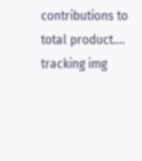contributions to total product....
tracking img